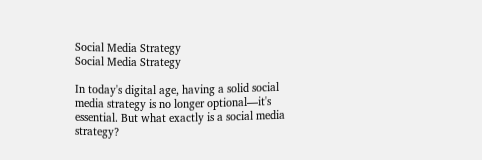Social Media Strategy
Social Media Strategy

In today's digital age, having a solid social media strategy is no longer optional—it's essential. But what exactly is a social media strategy?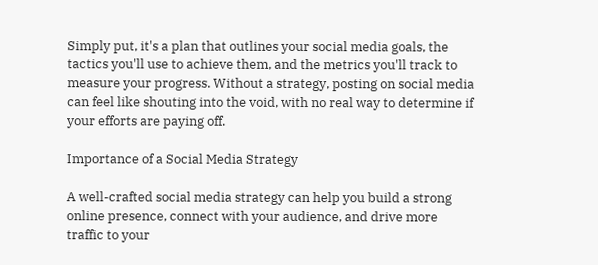Simply put, it's a plan that outlines your social media goals, the tactics you'll use to achieve them, and the metrics you'll track to measure your progress. Without a strategy, posting on social media can feel like shouting into the void, with no real way to determine if your efforts are paying off.

Importance of a Social Media Strategy

A well-crafted social media strategy can help you build a strong online presence, connect with your audience, and drive more traffic to your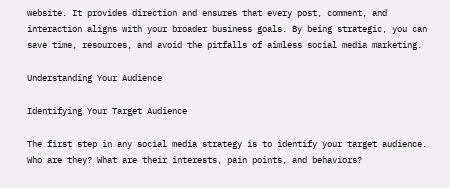website. It provides direction and ensures that every post, comment, and interaction aligns with your broader business goals. By being strategic, you can save time, resources, and avoid the pitfalls of aimless social media marketing.

Understanding Your Audience

Identifying Your Target Audience

The first step in any social media strategy is to identify your target audience. Who are they? What are their interests, pain points, and behaviors?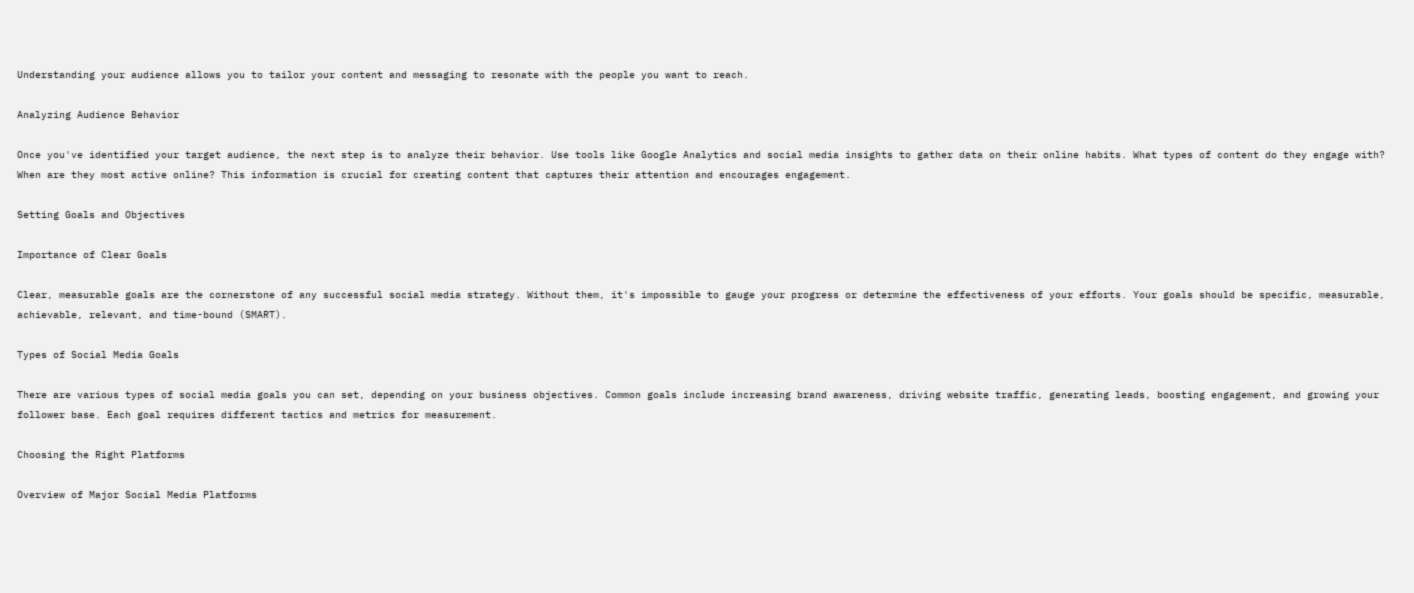Understanding your audience allows you to tailor your content and messaging to resonate with the people you want to reach.

Analyzing Audience Behavior

Once you've identified your target audience, the next step is to analyze their behavior. Use tools like Google Analytics and social media insights to gather data on their online habits. What types of content do they engage with? When are they most active online? This information is crucial for creating content that captures their attention and encourages engagement.

Setting Goals and Objectives

Importance of Clear Goals

Clear, measurable goals are the cornerstone of any successful social media strategy. Without them, it's impossible to gauge your progress or determine the effectiveness of your efforts. Your goals should be specific, measurable, achievable, relevant, and time-bound (SMART).

Types of Social Media Goals

There are various types of social media goals you can set, depending on your business objectives. Common goals include increasing brand awareness, driving website traffic, generating leads, boosting engagement, and growing your follower base. Each goal requires different tactics and metrics for measurement.

Choosing the Right Platforms

Overview of Major Social Media Platforms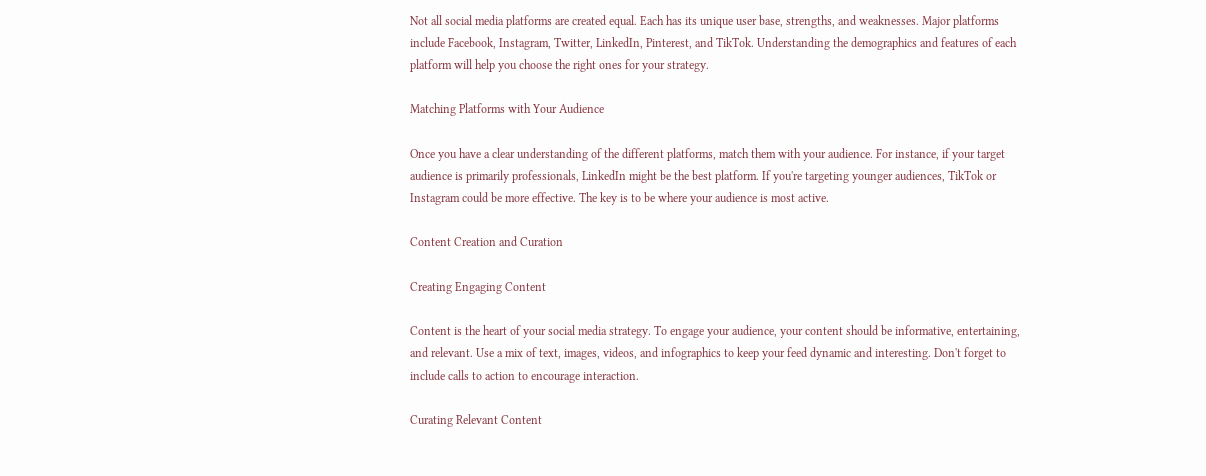Not all social media platforms are created equal. Each has its unique user base, strengths, and weaknesses. Major platforms include Facebook, Instagram, Twitter, LinkedIn, Pinterest, and TikTok. Understanding the demographics and features of each platform will help you choose the right ones for your strategy.

Matching Platforms with Your Audience

Once you have a clear understanding of the different platforms, match them with your audience. For instance, if your target audience is primarily professionals, LinkedIn might be the best platform. If you're targeting younger audiences, TikTok or Instagram could be more effective. The key is to be where your audience is most active.

Content Creation and Curation

Creating Engaging Content

Content is the heart of your social media strategy. To engage your audience, your content should be informative, entertaining, and relevant. Use a mix of text, images, videos, and infographics to keep your feed dynamic and interesting. Don't forget to include calls to action to encourage interaction.

Curating Relevant Content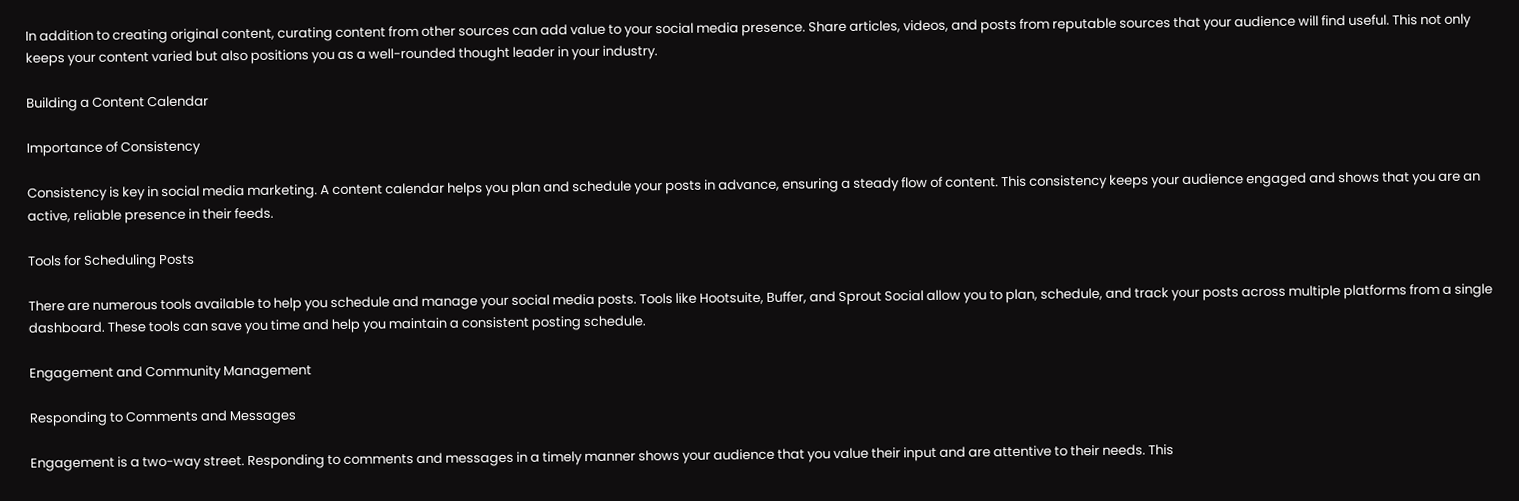In addition to creating original content, curating content from other sources can add value to your social media presence. Share articles, videos, and posts from reputable sources that your audience will find useful. This not only keeps your content varied but also positions you as a well-rounded thought leader in your industry.

Building a Content Calendar

Importance of Consistency

Consistency is key in social media marketing. A content calendar helps you plan and schedule your posts in advance, ensuring a steady flow of content. This consistency keeps your audience engaged and shows that you are an active, reliable presence in their feeds.

Tools for Scheduling Posts

There are numerous tools available to help you schedule and manage your social media posts. Tools like Hootsuite, Buffer, and Sprout Social allow you to plan, schedule, and track your posts across multiple platforms from a single dashboard. These tools can save you time and help you maintain a consistent posting schedule.

Engagement and Community Management

Responding to Comments and Messages

Engagement is a two-way street. Responding to comments and messages in a timely manner shows your audience that you value their input and are attentive to their needs. This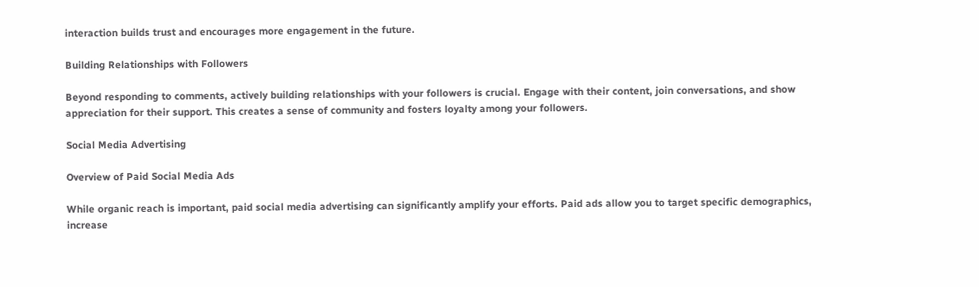interaction builds trust and encourages more engagement in the future.

Building Relationships with Followers

Beyond responding to comments, actively building relationships with your followers is crucial. Engage with their content, join conversations, and show appreciation for their support. This creates a sense of community and fosters loyalty among your followers.

Social Media Advertising

Overview of Paid Social Media Ads

While organic reach is important, paid social media advertising can significantly amplify your efforts. Paid ads allow you to target specific demographics, increase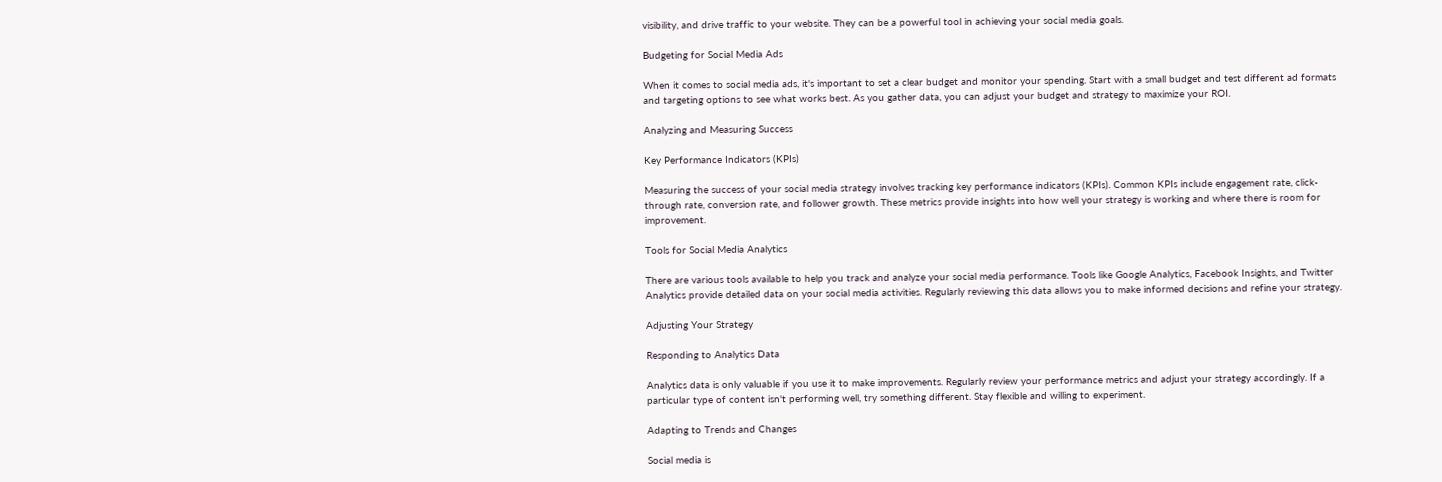visibility, and drive traffic to your website. They can be a powerful tool in achieving your social media goals.

Budgeting for Social Media Ads

When it comes to social media ads, it's important to set a clear budget and monitor your spending. Start with a small budget and test different ad formats and targeting options to see what works best. As you gather data, you can adjust your budget and strategy to maximize your ROI.

Analyzing and Measuring Success

Key Performance Indicators (KPIs)

Measuring the success of your social media strategy involves tracking key performance indicators (KPIs). Common KPIs include engagement rate, click-through rate, conversion rate, and follower growth. These metrics provide insights into how well your strategy is working and where there is room for improvement.

Tools for Social Media Analytics

There are various tools available to help you track and analyze your social media performance. Tools like Google Analytics, Facebook Insights, and Twitter Analytics provide detailed data on your social media activities. Regularly reviewing this data allows you to make informed decisions and refine your strategy.

Adjusting Your Strategy

Responding to Analytics Data

Analytics data is only valuable if you use it to make improvements. Regularly review your performance metrics and adjust your strategy accordingly. If a particular type of content isn't performing well, try something different. Stay flexible and willing to experiment.

Adapting to Trends and Changes

Social media is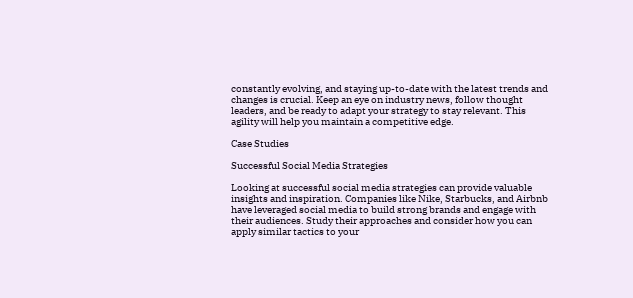constantly evolving, and staying up-to-date with the latest trends and changes is crucial. Keep an eye on industry news, follow thought leaders, and be ready to adapt your strategy to stay relevant. This agility will help you maintain a competitive edge.

Case Studies

Successful Social Media Strategies

Looking at successful social media strategies can provide valuable insights and inspiration. Companies like Nike, Starbucks, and Airbnb have leveraged social media to build strong brands and engage with their audiences. Study their approaches and consider how you can apply similar tactics to your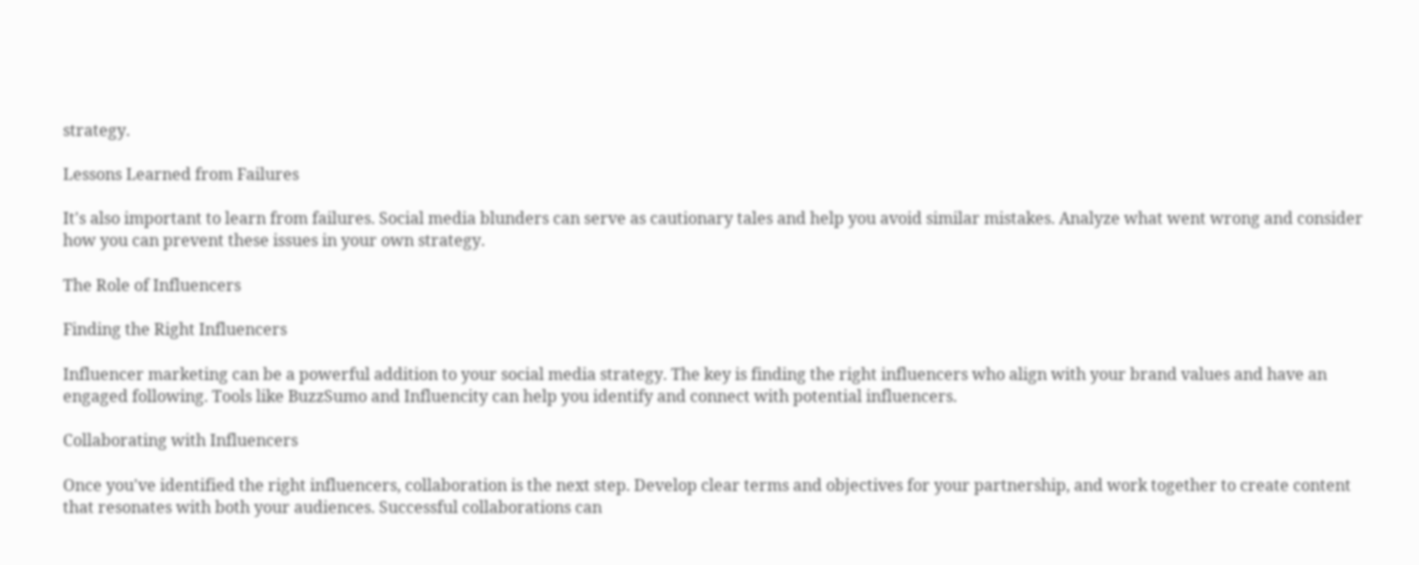strategy.

Lessons Learned from Failures

It's also important to learn from failures. Social media blunders can serve as cautionary tales and help you avoid similar mistakes. Analyze what went wrong and consider how you can prevent these issues in your own strategy.

The Role of Influencers

Finding the Right Influencers

Influencer marketing can be a powerful addition to your social media strategy. The key is finding the right influencers who align with your brand values and have an engaged following. Tools like BuzzSumo and Influencity can help you identify and connect with potential influencers.

Collaborating with Influencers

Once you've identified the right influencers, collaboration is the next step. Develop clear terms and objectives for your partnership, and work together to create content that resonates with both your audiences. Successful collaborations can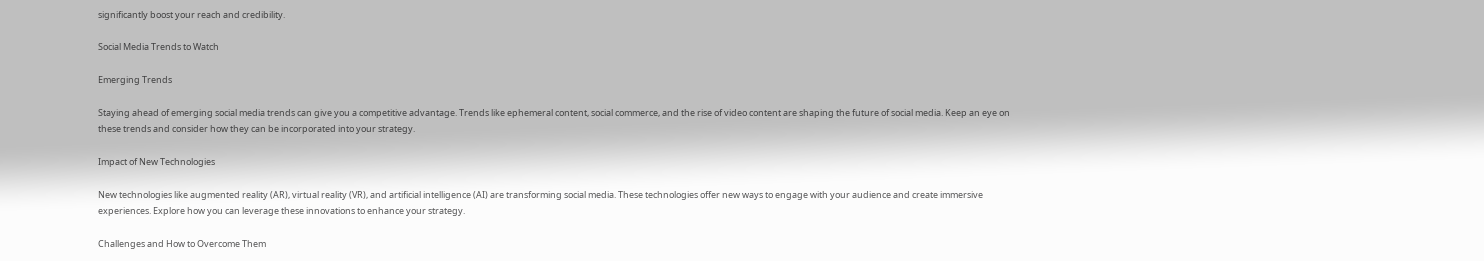significantly boost your reach and credibility.

Social Media Trends to Watch

Emerging Trends

Staying ahead of emerging social media trends can give you a competitive advantage. Trends like ephemeral content, social commerce, and the rise of video content are shaping the future of social media. Keep an eye on these trends and consider how they can be incorporated into your strategy.

Impact of New Technologies

New technologies like augmented reality (AR), virtual reality (VR), and artificial intelligence (AI) are transforming social media. These technologies offer new ways to engage with your audience and create immersive experiences. Explore how you can leverage these innovations to enhance your strategy.

Challenges and How to Overcome Them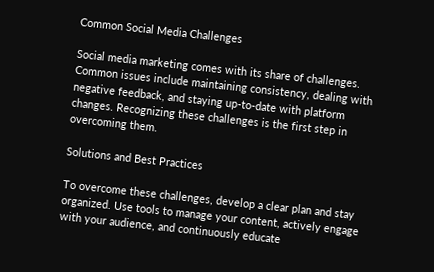Common Social Media Challenges

Social media marketing comes with its share of challenges. Common issues include maintaining consistency, dealing with negative feedback, and staying up-to-date with platform changes. Recognizing these challenges is the first step in overcoming them.

Solutions and Best Practices

To overcome these challenges, develop a clear plan and stay organized. Use tools to manage your content, actively engage with your audience, and continuously educate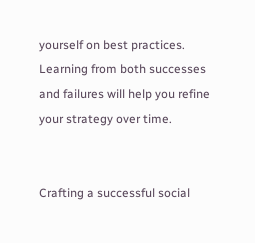yourself on best practices. Learning from both successes and failures will help you refine your strategy over time.


Crafting a successful social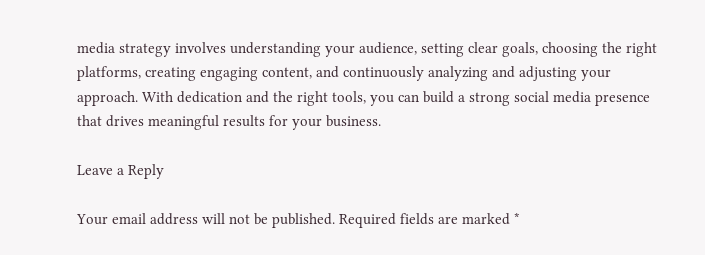media strategy involves understanding your audience, setting clear goals, choosing the right platforms, creating engaging content, and continuously analyzing and adjusting your approach. With dedication and the right tools, you can build a strong social media presence that drives meaningful results for your business.

Leave a Reply

Your email address will not be published. Required fields are marked *